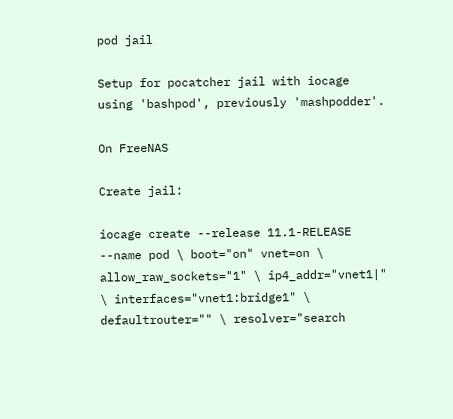pod jail

Setup for pocatcher jail with iocage using 'bashpod', previously 'mashpodder'.

On FreeNAS

Create jail:

iocage create --release 11.1-RELEASE --name pod \ boot="on" vnet=on \ allow_raw_sockets="1" \ ip4_addr="vnet1|" \ interfaces="vnet1:bridge1" \ defaultrouter="" \ resolver="search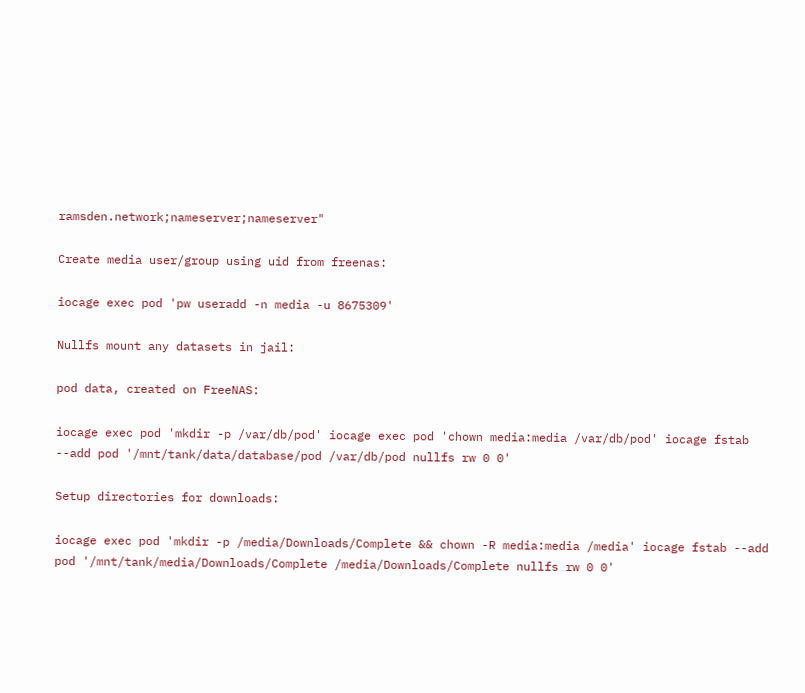ramsden.network;nameserver;nameserver"

Create media user/group using uid from freenas:

iocage exec pod 'pw useradd -n media -u 8675309'

Nullfs mount any datasets in jail:

pod data, created on FreeNAS:

iocage exec pod 'mkdir -p /var/db/pod' iocage exec pod 'chown media:media /var/db/pod' iocage fstab --add pod '/mnt/tank/data/database/pod /var/db/pod nullfs rw 0 0'

Setup directories for downloads:

iocage exec pod 'mkdir -p /media/Downloads/Complete && chown -R media:media /media' iocage fstab --add pod '/mnt/tank/media/Downloads/Complete /media/Downloads/Complete nullfs rw 0 0'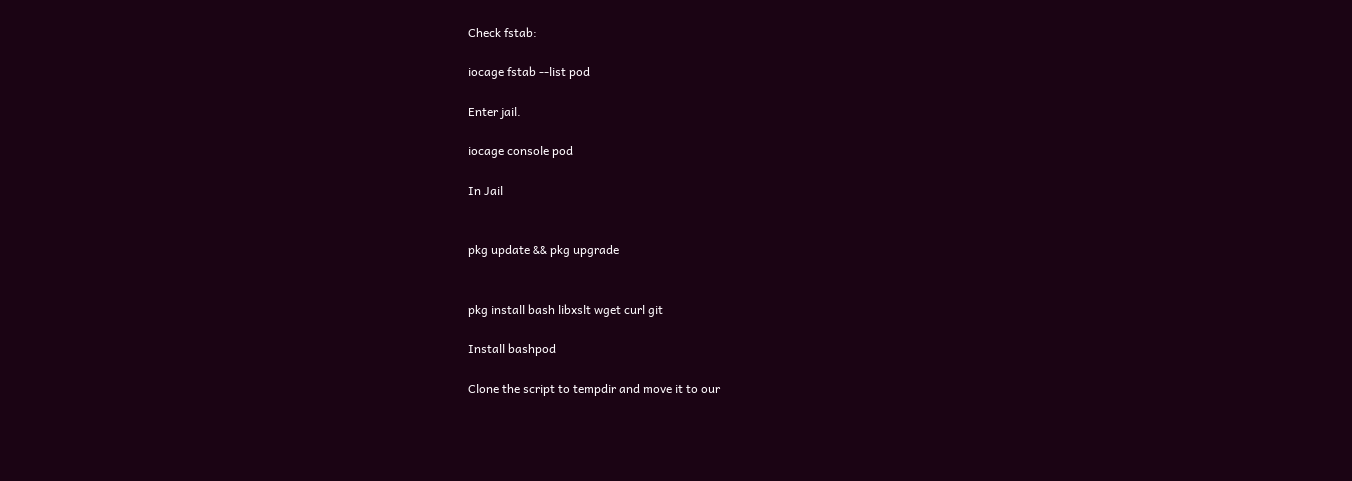Check fstab:

iocage fstab --list pod

Enter jail.

iocage console pod

In Jail


pkg update && pkg upgrade


pkg install bash libxslt wget curl git

Install bashpod

Clone the script to tempdir and move it to our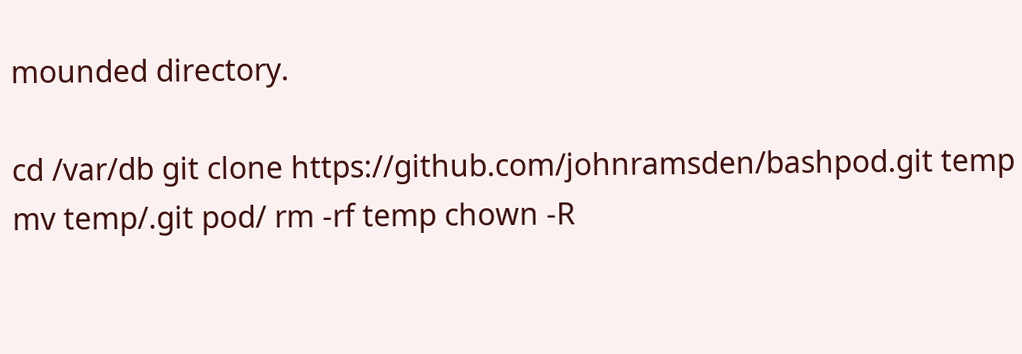mounded directory.

cd /var/db git clone https://github.com/johnramsden/bashpod.git temp mv temp/.git pod/ rm -rf temp chown -R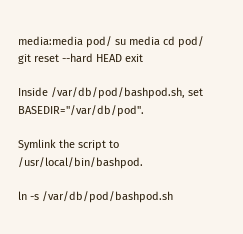media:media pod/ su media cd pod/ git reset --hard HEAD exit

Inside /var/db/pod/bashpod.sh, set BASEDIR="/var/db/pod".

Symlink the script to /usr/local/bin/bashpod.

ln -s /var/db/pod/bashpod.sh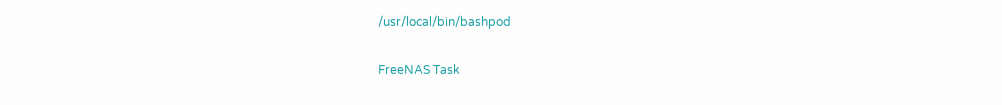/usr/local/bin/bashpod

FreeNAS Task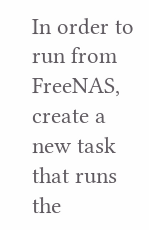In order to run from FreeNAS, create a new task that runs the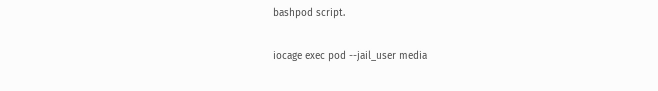bashpod script.

iocage exec pod --jail_user media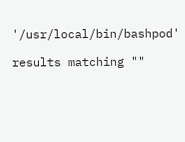'/usr/local/bin/bashpod'

results matching ""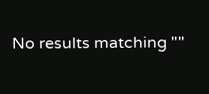No results matching ""